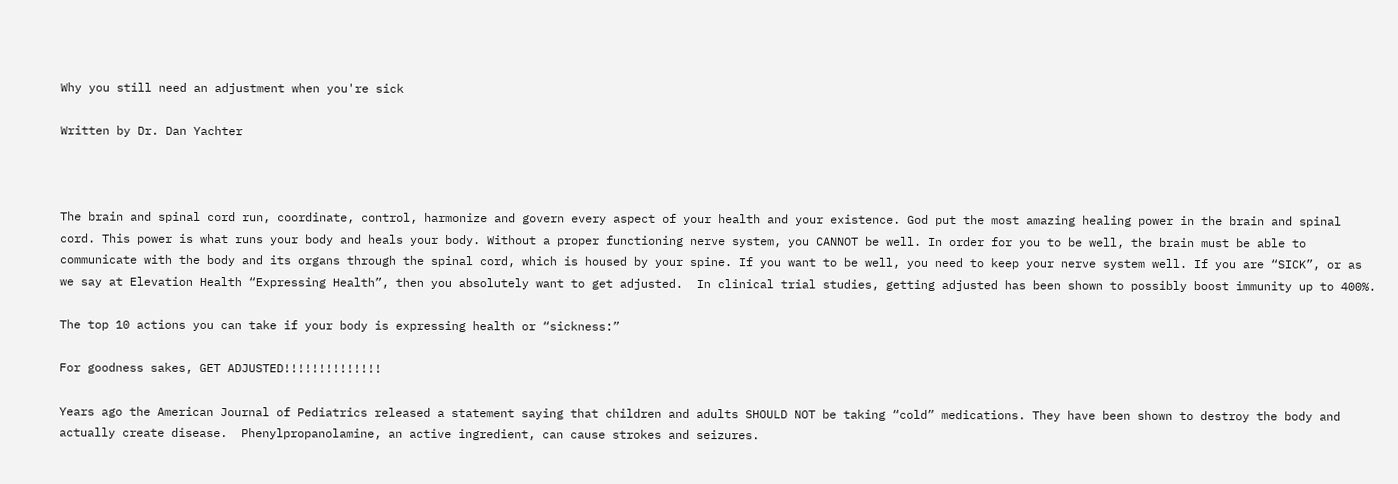Why you still need an adjustment when you're sick

Written by Dr. Dan Yachter



The brain and spinal cord run, coordinate, control, harmonize and govern every aspect of your health and your existence. God put the most amazing healing power in the brain and spinal cord. This power is what runs your body and heals your body. Without a proper functioning nerve system, you CANNOT be well. In order for you to be well, the brain must be able to communicate with the body and its organs through the spinal cord, which is housed by your spine. If you want to be well, you need to keep your nerve system well. If you are “SICK”, or as we say at Elevation Health “Expressing Health”, then you absolutely want to get adjusted.  In clinical trial studies, getting adjusted has been shown to possibly boost immunity up to 400%.

The top 10 actions you can take if your body is expressing health or “sickness:”

For goodness sakes, GET ADJUSTED!!!!!!!!!!!!!!

Years ago the American Journal of Pediatrics released a statement saying that children and adults SHOULD NOT be taking “cold” medications. They have been shown to destroy the body and actually create disease.  Phenylpropanolamine, an active ingredient, can cause strokes and seizures.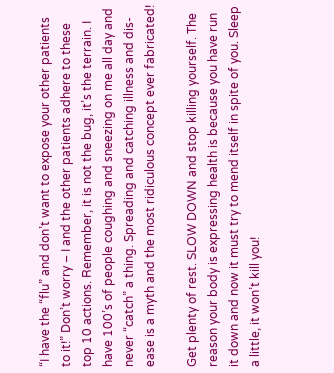“I have the “flu” and don’t want to expose your other patients to it!” Don’t worry – I and the other patients adhere to these top 10 actions. Remember, it is not the bug, it’s the terrain. I have 100’s of people coughing and sneezing on me all day and never “catch” a thing. Spreading and catching illness and dis-ease is a myth and the most ridiculous concept ever fabricated!

Get plenty of rest. SLOW DOWN and stop killing yourself. The reason your body is expressing health is because you have run it down and now it must try to mend itself in spite of you. Sleep a little, it won’t kill you!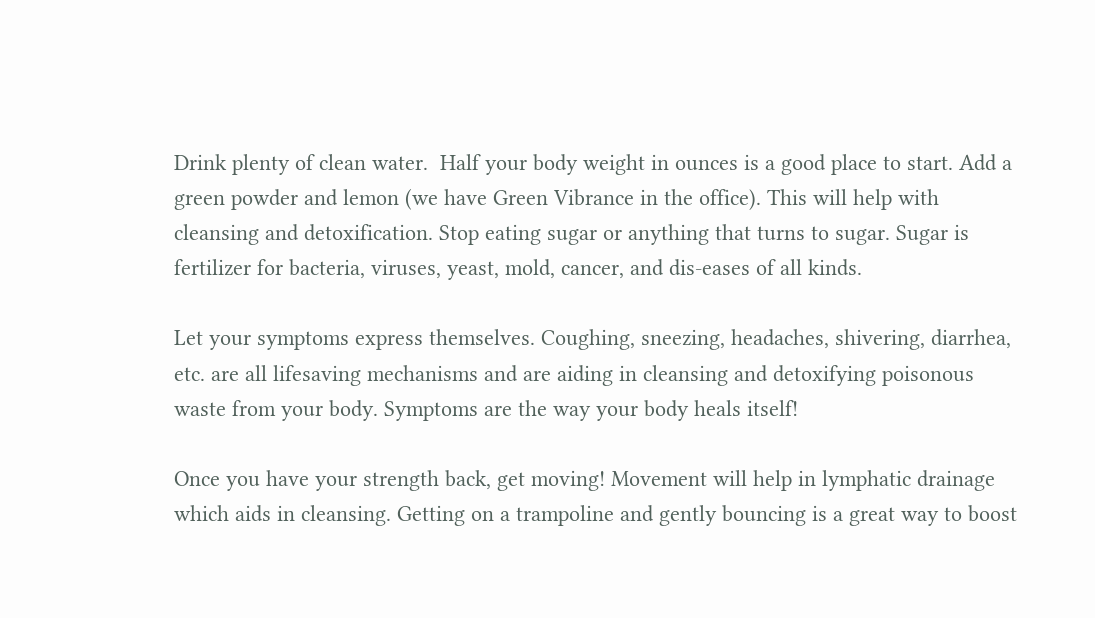Drink plenty of clean water.  Half your body weight in ounces is a good place to start. Add a green powder and lemon (we have Green Vibrance in the office). This will help with cleansing and detoxification. Stop eating sugar or anything that turns to sugar. Sugar is fertilizer for bacteria, viruses, yeast, mold, cancer, and dis-eases of all kinds.

Let your symptoms express themselves. Coughing, sneezing, headaches, shivering, diarrhea, etc. are all lifesaving mechanisms and are aiding in cleansing and detoxifying poisonous waste from your body. Symptoms are the way your body heals itself!

Once you have your strength back, get moving! Movement will help in lymphatic drainage which aids in cleansing. Getting on a trampoline and gently bouncing is a great way to boost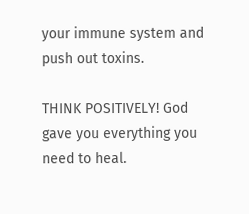your immune system and push out toxins.

THINK POSITIVELY! God gave you everything you need to heal.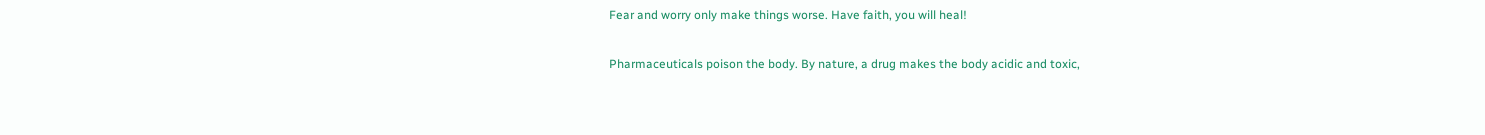Fear and worry only make things worse. Have faith, you will heal!

Pharmaceuticals poison the body. By nature, a drug makes the body acidic and toxic,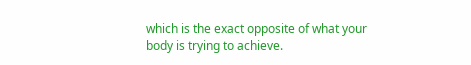which is the exact opposite of what your body is trying to achieve.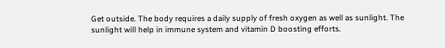Get outside. The body requires a daily supply of fresh oxygen as well as sunlight. The sunlight will help in immune system and vitamin D boosting efforts.